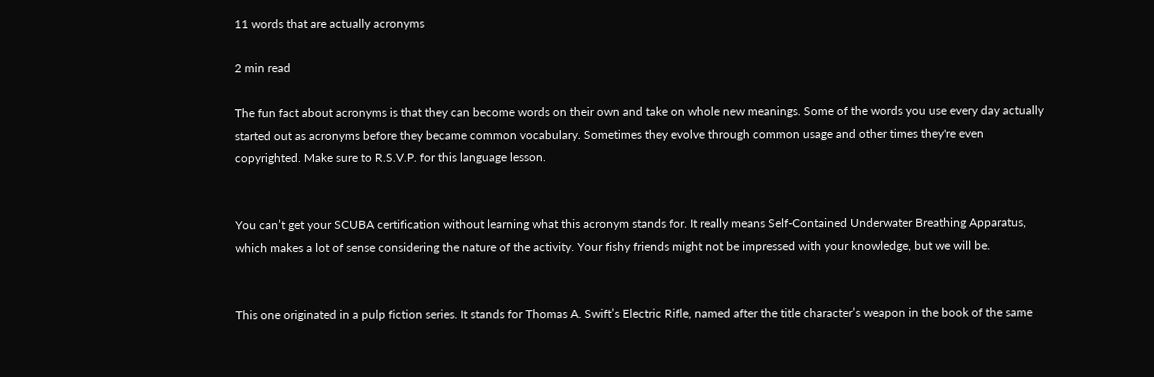11 words that are actually acronyms

2 min read

The fun fact about acronyms is that they can become words on their own and take on whole new meanings. Some of the words you use every day actually started out as acronyms before they became common vocabulary. Sometimes they evolve through common usage and other times they're even copyrighted. Make sure to R.S.V.P. for this language lesson.


You can’t get your SCUBA certification without learning what this acronym stands for. It really means Self-Contained Underwater Breathing Apparatus, which makes a lot of sense considering the nature of the activity. Your fishy friends might not be impressed with your knowledge, but we will be.


This one originated in a pulp fiction series. It stands for Thomas A. Swift’s Electric Rifle, named after the title character’s weapon in the book of the same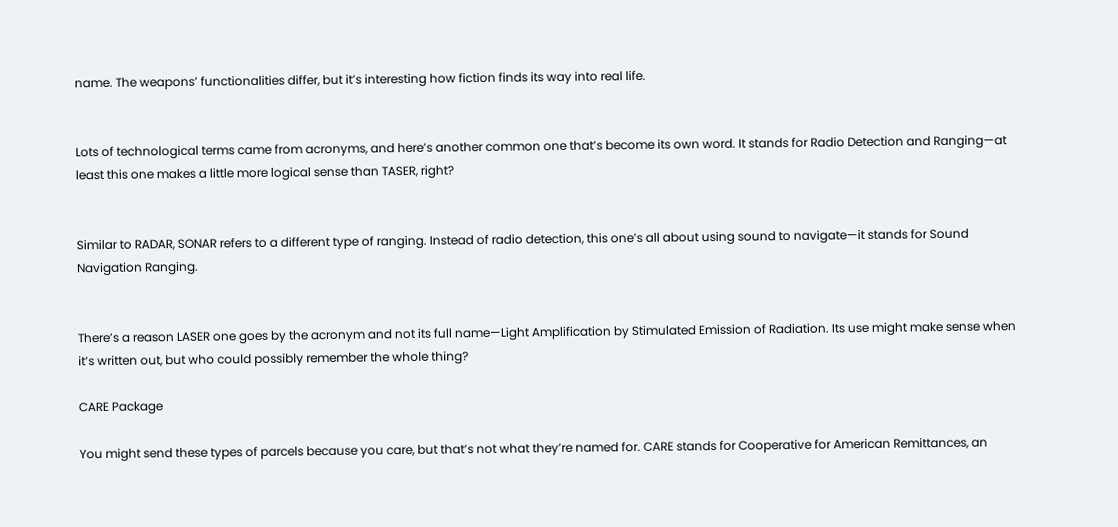name. The weapons’ functionalities differ, but it’s interesting how fiction finds its way into real life.


Lots of technological terms came from acronyms, and here’s another common one that’s become its own word. It stands for Radio Detection and Ranging—at least this one makes a little more logical sense than TASER, right?


Similar to RADAR, SONAR refers to a different type of ranging. Instead of radio detection, this one’s all about using sound to navigate—it stands for Sound Navigation Ranging.


There’s a reason LASER one goes by the acronym and not its full name—Light Amplification by Stimulated Emission of Radiation. Its use might make sense when it’s written out, but who could possibly remember the whole thing?

CARE Package

You might send these types of parcels because you care, but that’s not what they’re named for. CARE stands for Cooperative for American Remittances, an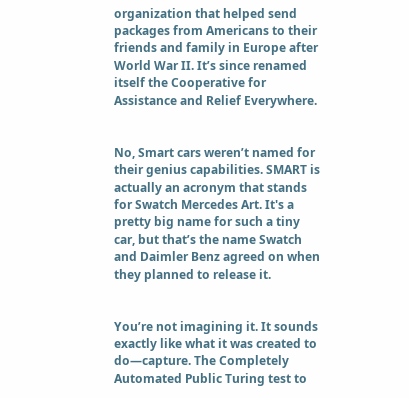organization that helped send packages from Americans to their friends and family in Europe after World War II. It’s since renamed itself the Cooperative for Assistance and Relief Everywhere.


No, Smart cars weren’t named for their genius capabilities. SMART is actually an acronym that stands for Swatch Mercedes Art. It's a pretty big name for such a tiny car, but that’s the name Swatch and Daimler Benz agreed on when they planned to release it.


You’re not imagining it. It sounds exactly like what it was created to do—capture. The Completely Automated Public Turing test to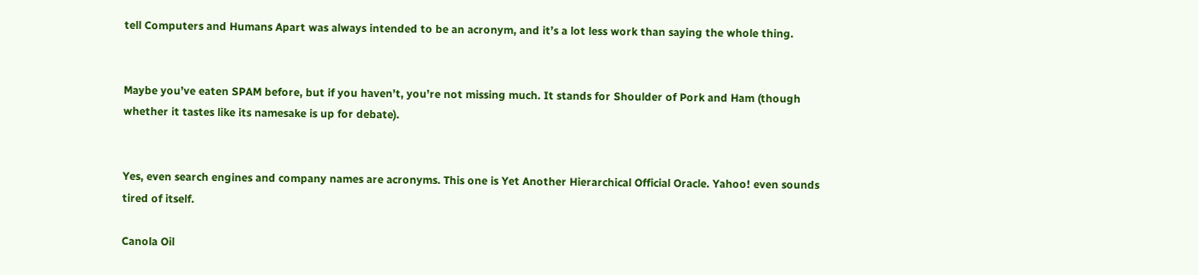tell Computers and Humans Apart was always intended to be an acronym, and it’s a lot less work than saying the whole thing.


Maybe you’ve eaten SPAM before, but if you haven’t, you’re not missing much. It stands for Shoulder of Pork and Ham (though whether it tastes like its namesake is up for debate).


Yes, even search engines and company names are acronyms. This one is Yet Another Hierarchical Official Oracle. Yahoo! even sounds tired of itself.

Canola Oil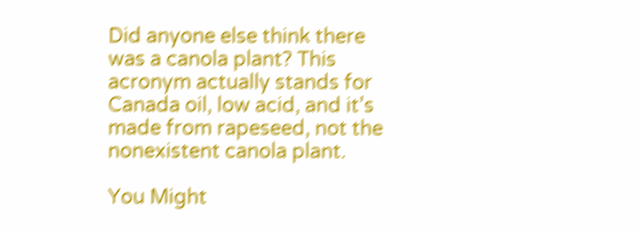Did anyone else think there was a canola plant? This acronym actually stands for Canada oil, low acid, and it’s made from rapeseed, not the nonexistent canola plant.

You Might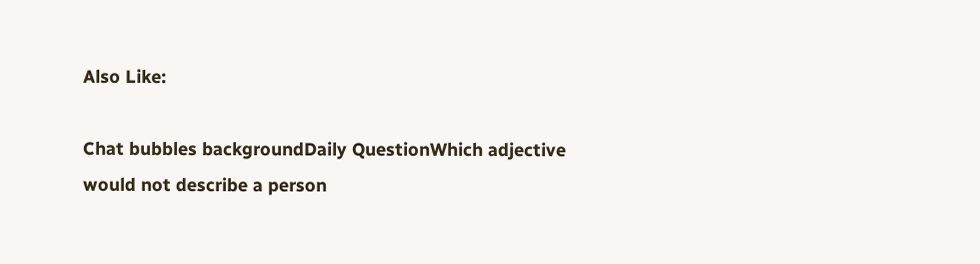Also Like:

Chat bubbles backgroundDaily QuestionWhich adjective would not describe a person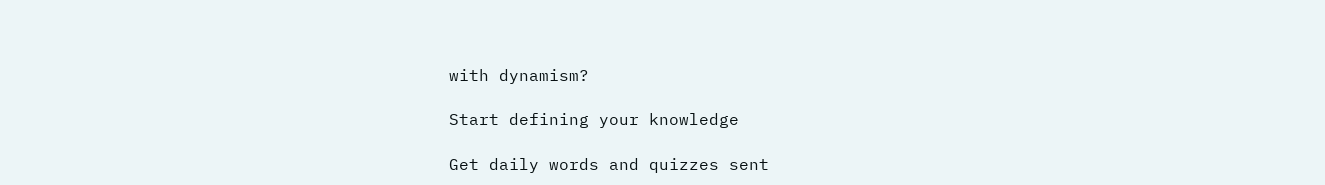with dynamism?

Start defining your knowledge

Get daily words and quizzes sent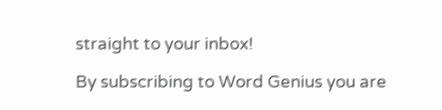straight to your inbox!

By subscribing to Word Genius you are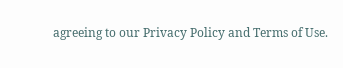agreeing to our Privacy Policy and Terms of Use.